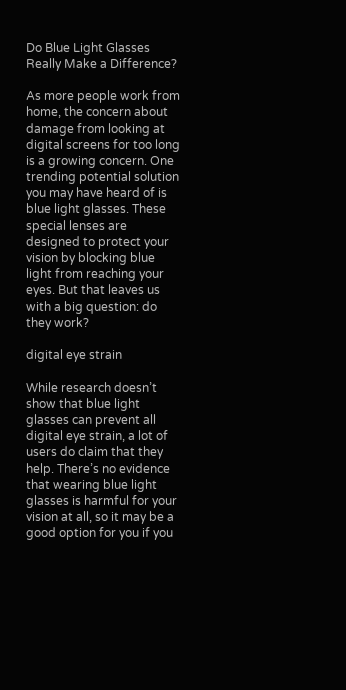Do Blue Light Glasses Really Make a Difference?

As more people work from home, the concern about damage from looking at digital screens for too long is a growing concern. One trending potential solution you may have heard of is blue light glasses. These special lenses are designed to protect your vision by blocking blue light from reaching your eyes. But that leaves us with a big question: do they work?

digital eye strain

While research doesn’t show that blue light glasses can prevent all digital eye strain, a lot of users do claim that they help. There’s no evidence that wearing blue light glasses is harmful for your vision at all, so it may be a good option for you if you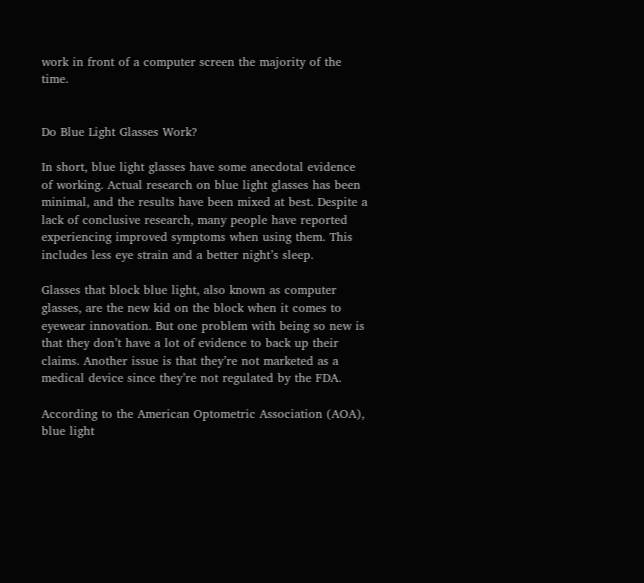work in front of a computer screen the majority of the time.


Do Blue Light Glasses Work?

In short, blue light glasses have some anecdotal evidence of working. Actual research on blue light glasses has been minimal, and the results have been mixed at best. Despite a lack of conclusive research, many people have reported experiencing improved symptoms when using them. This includes less eye strain and a better night’s sleep.

Glasses that block blue light, also known as computer glasses, are the new kid on the block when it comes to eyewear innovation. But one problem with being so new is that they don’t have a lot of evidence to back up their claims. Another issue is that they’re not marketed as a medical device since they’re not regulated by the FDA.

According to the American Optometric Association (AOA), blue light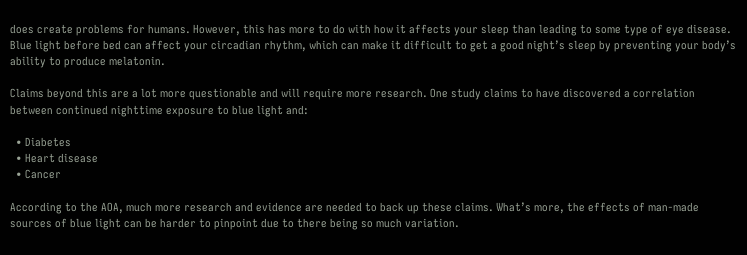does create problems for humans. However, this has more to do with how it affects your sleep than leading to some type of eye disease. Blue light before bed can affect your circadian rhythm, which can make it difficult to get a good night’s sleep by preventing your body’s ability to produce melatonin.

Claims beyond this are a lot more questionable and will require more research. One study claims to have discovered a correlation between continued nighttime exposure to blue light and:

  • Diabetes
  • Heart disease
  • Cancer

According to the AOA, much more research and evidence are needed to back up these claims. What’s more, the effects of man-made sources of blue light can be harder to pinpoint due to there being so much variation.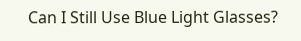Can I Still Use Blue Light Glasses?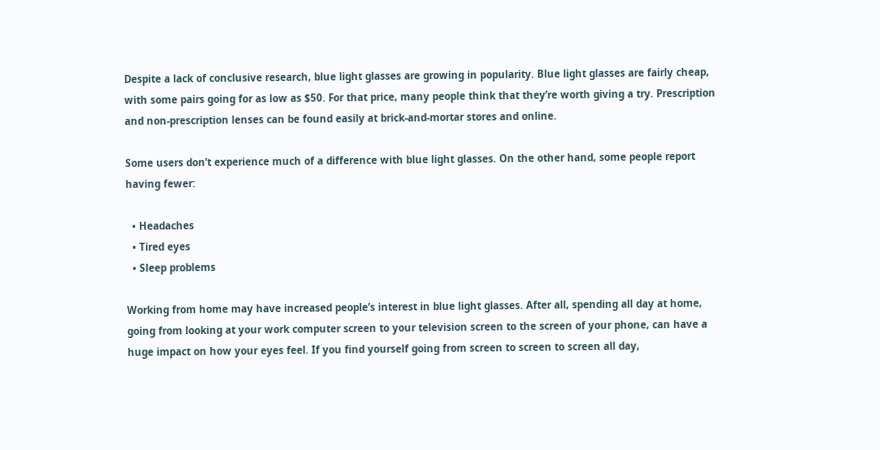Despite a lack of conclusive research, blue light glasses are growing in popularity. Blue light glasses are fairly cheap, with some pairs going for as low as $50. For that price, many people think that they’re worth giving a try. Prescription and non-prescription lenses can be found easily at brick-and-mortar stores and online.

Some users don’t experience much of a difference with blue light glasses. On the other hand, some people report having fewer:

  • Headaches
  • Tired eyes
  • Sleep problems

Working from home may have increased people’s interest in blue light glasses. After all, spending all day at home, going from looking at your work computer screen to your television screen to the screen of your phone, can have a huge impact on how your eyes feel. If you find yourself going from screen to screen to screen all day,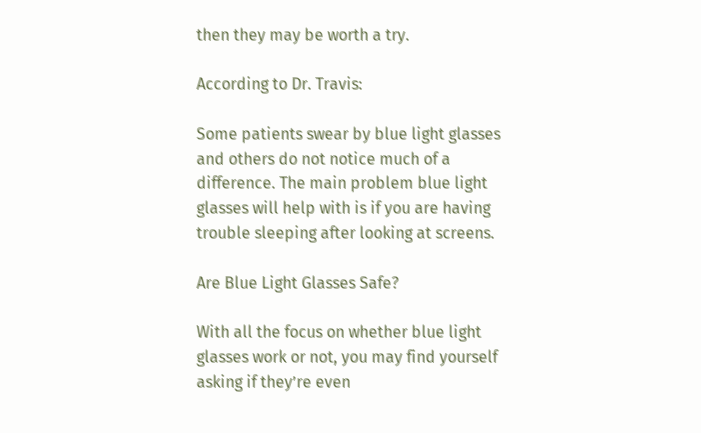then they may be worth a try.

According to Dr. Travis:

Some patients swear by blue light glasses and others do not notice much of a difference. The main problem blue light glasses will help with is if you are having trouble sleeping after looking at screens.

Are Blue Light Glasses Safe?

With all the focus on whether blue light glasses work or not, you may find yourself asking if they’re even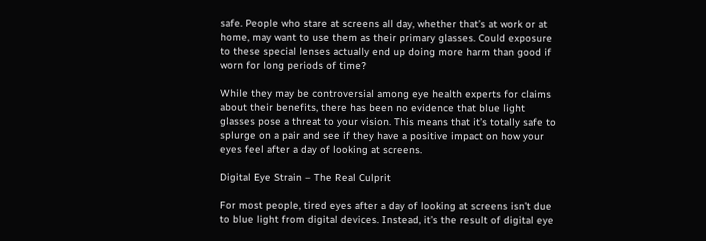safe. People who stare at screens all day, whether that’s at work or at home, may want to use them as their primary glasses. Could exposure to these special lenses actually end up doing more harm than good if worn for long periods of time?

While they may be controversial among eye health experts for claims about their benefits, there has been no evidence that blue light glasses pose a threat to your vision. This means that it’s totally safe to splurge on a pair and see if they have a positive impact on how your eyes feel after a day of looking at screens.

Digital Eye Strain – The Real Culprit

For most people, tired eyes after a day of looking at screens isn’t due to blue light from digital devices. Instead, it’s the result of digital eye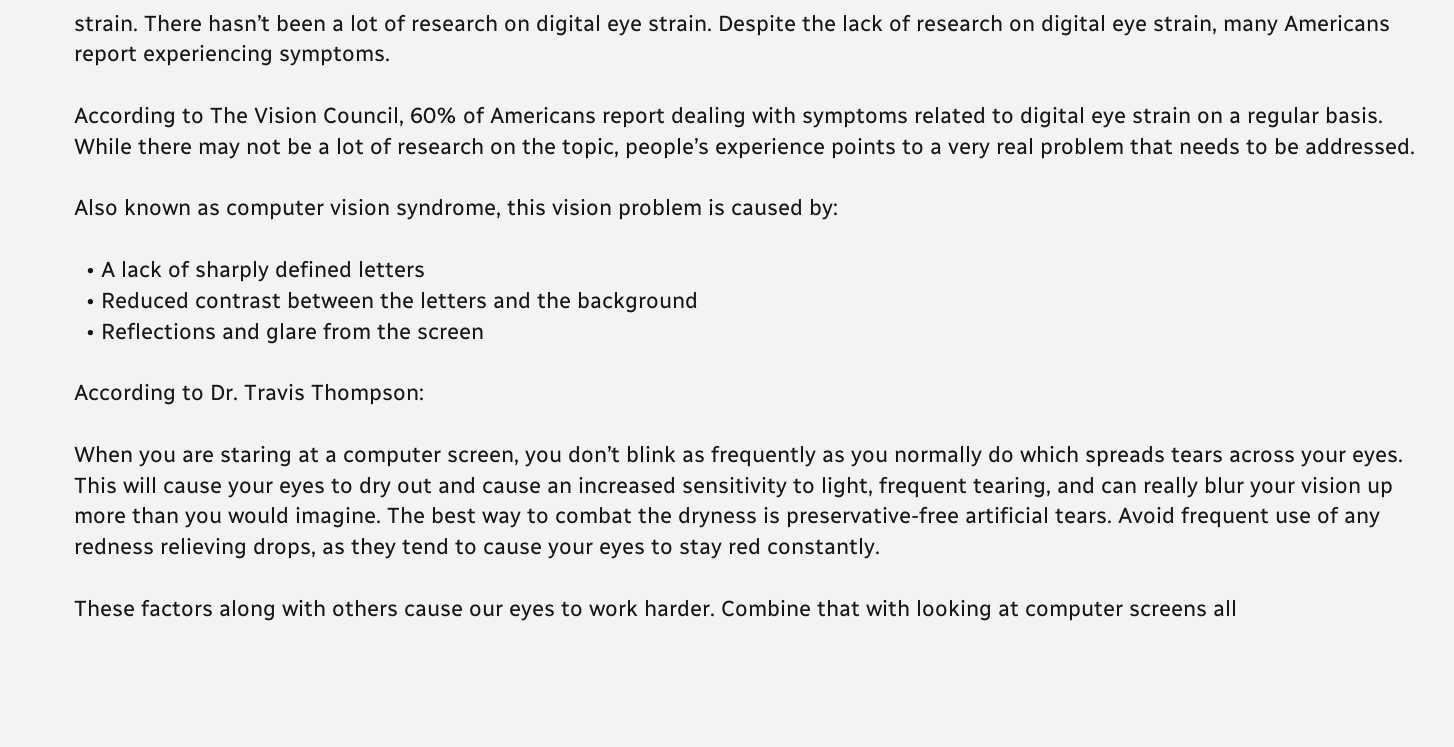strain. There hasn’t been a lot of research on digital eye strain. Despite the lack of research on digital eye strain, many Americans report experiencing symptoms.

According to The Vision Council, 60% of Americans report dealing with symptoms related to digital eye strain on a regular basis. While there may not be a lot of research on the topic, people’s experience points to a very real problem that needs to be addressed.

Also known as computer vision syndrome, this vision problem is caused by:

  • A lack of sharply defined letters
  • Reduced contrast between the letters and the background
  • Reflections and glare from the screen

According to Dr. Travis Thompson:

When you are staring at a computer screen, you don’t blink as frequently as you normally do which spreads tears across your eyes. This will cause your eyes to dry out and cause an increased sensitivity to light, frequent tearing, and can really blur your vision up more than you would imagine. The best way to combat the dryness is preservative-free artificial tears. Avoid frequent use of any redness relieving drops, as they tend to cause your eyes to stay red constantly.

These factors along with others cause our eyes to work harder. Combine that with looking at computer screens all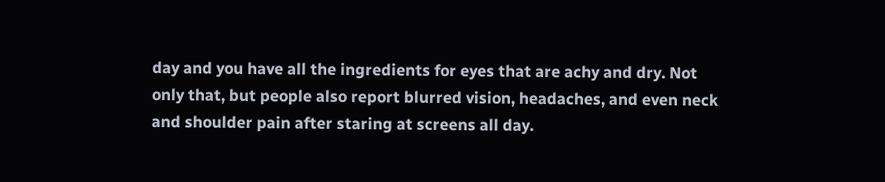day and you have all the ingredients for eyes that are achy and dry. Not only that, but people also report blurred vision, headaches, and even neck and shoulder pain after staring at screens all day.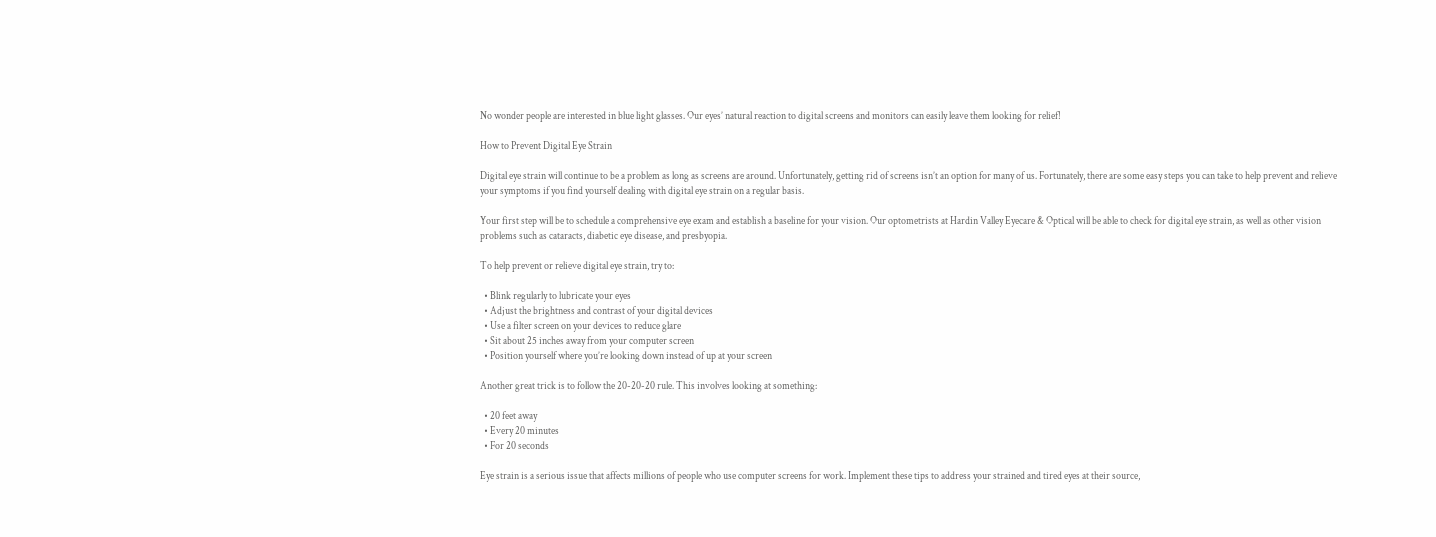No wonder people are interested in blue light glasses. Our eyes’ natural reaction to digital screens and monitors can easily leave them looking for relief!

How to Prevent Digital Eye Strain

Digital eye strain will continue to be a problem as long as screens are around. Unfortunately, getting rid of screens isn’t an option for many of us. Fortunately, there are some easy steps you can take to help prevent and relieve your symptoms if you find yourself dealing with digital eye strain on a regular basis.

Your first step will be to schedule a comprehensive eye exam and establish a baseline for your vision. Our optometrists at Hardin Valley Eyecare & Optical will be able to check for digital eye strain, as well as other vision problems such as cataracts, diabetic eye disease, and presbyopia.

To help prevent or relieve digital eye strain, try to:

  • Blink regularly to lubricate your eyes
  • Adjust the brightness and contrast of your digital devices
  • Use a filter screen on your devices to reduce glare
  • Sit about 25 inches away from your computer screen
  • Position yourself where you’re looking down instead of up at your screen

Another great trick is to follow the 20-20-20 rule. This involves looking at something:

  • 20 feet away
  • Every 20 minutes
  • For 20 seconds

Eye strain is a serious issue that affects millions of people who use computer screens for work. Implement these tips to address your strained and tired eyes at their source,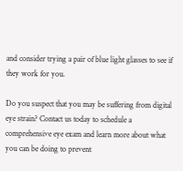and consider trying a pair of blue light glasses to see if they work for you.

Do you suspect that you may be suffering from digital eye strain? Contact us today to schedule a comprehensive eye exam and learn more about what you can be doing to prevent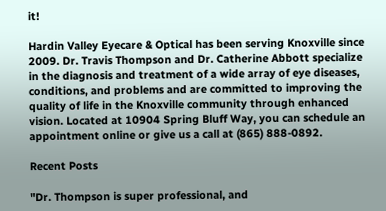it!

Hardin Valley Eyecare & Optical has been serving Knoxville since 2009. Dr. Travis Thompson and Dr. Catherine Abbott specialize in the diagnosis and treatment of a wide array of eye diseases, conditions, and problems and are committed to improving the quality of life in the Knoxville community through enhanced vision. Located at 10904 Spring Bluff Way, you can schedule an appointment online or give us a call at (865) 888-0892.

Recent Posts

"Dr. Thompson is super professional, and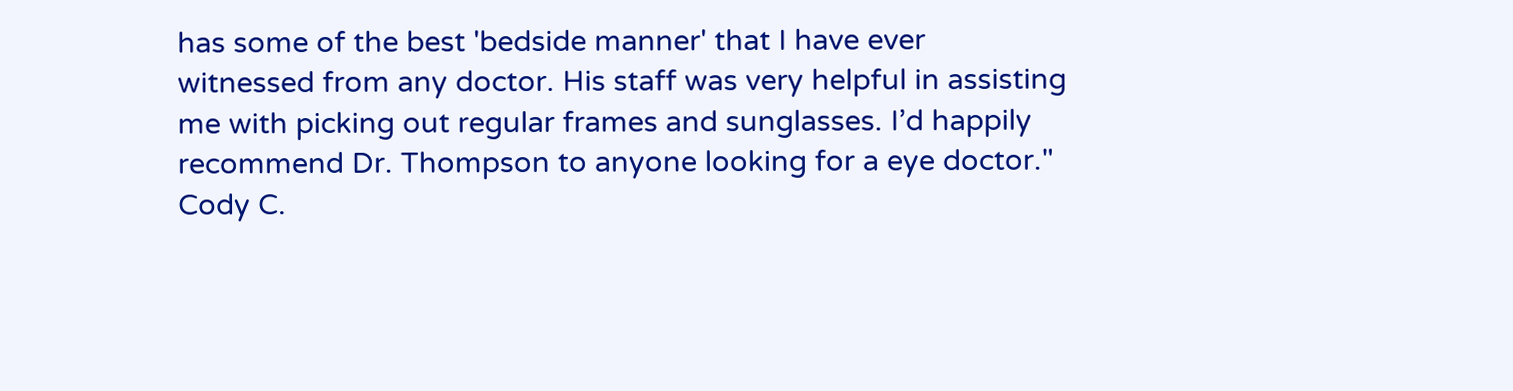has some of the best 'bedside manner' that I have ever witnessed from any doctor. His staff was very helpful in assisting me with picking out regular frames and sunglasses. I’d happily recommend Dr. Thompson to anyone looking for a eye doctor."
Cody C.